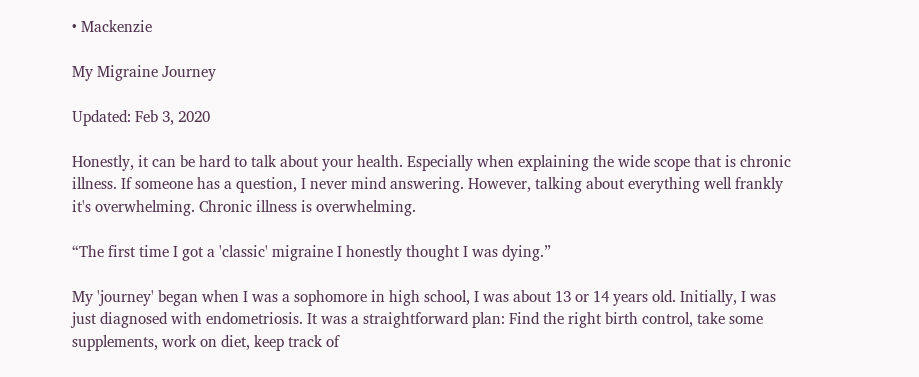• Mackenzie

My Migraine Journey

Updated: Feb 3, 2020

Honestly, it can be hard to talk about your health. Especially when explaining the wide scope that is chronic illness. If someone has a question, I never mind answering. However, talking about everything well frankly it's overwhelming. Chronic illness is overwhelming.

“The first time I got a 'classic' migraine I honestly thought I was dying.”

My 'journey' began when I was a sophomore in high school, I was about 13 or 14 years old. Initially, I was just diagnosed with endometriosis. It was a straightforward plan: Find the right birth control, take some supplements, work on diet, keep track of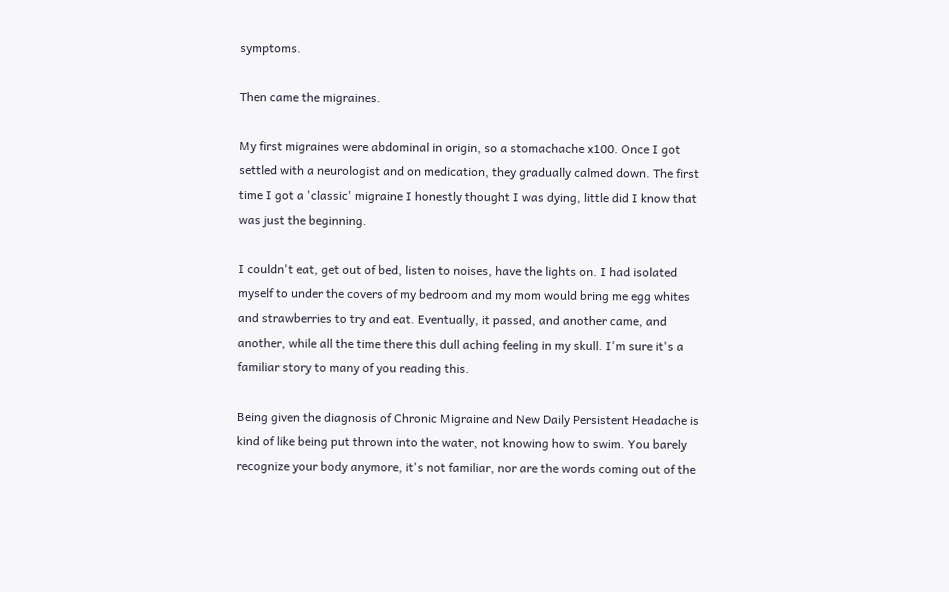symptoms.

Then came the migraines.

My first migraines were abdominal in origin, so a stomachache x100. Once I got settled with a neurologist and on medication, they gradually calmed down. The first time I got a 'classic' migraine I honestly thought I was dying, little did I know that was just the beginning.

I couldn't eat, get out of bed, listen to noises, have the lights on. I had isolated myself to under the covers of my bedroom and my mom would bring me egg whites and strawberries to try and eat. Eventually, it passed, and another came, and another, while all the time there this dull aching feeling in my skull. I'm sure it's a familiar story to many of you reading this.

Being given the diagnosis of Chronic Migraine and New Daily Persistent Headache is kind of like being put thrown into the water, not knowing how to swim. You barely recognize your body anymore, it's not familiar, nor are the words coming out of the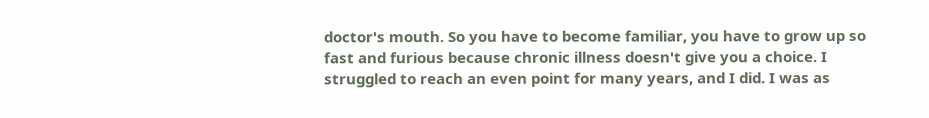doctor's mouth. So you have to become familiar, you have to grow up so fast and furious because chronic illness doesn't give you a choice. I struggled to reach an even point for many years, and I did. I was as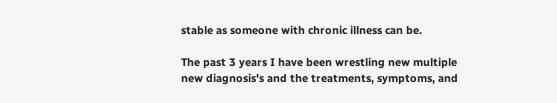stable as someone with chronic illness can be.

The past 3 years I have been wrestling new multiple new diagnosis's and the treatments, symptoms, and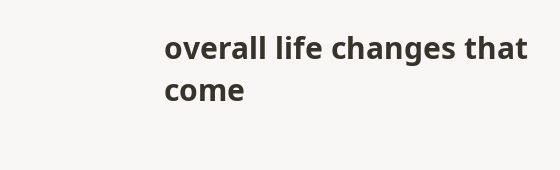overall life changes that come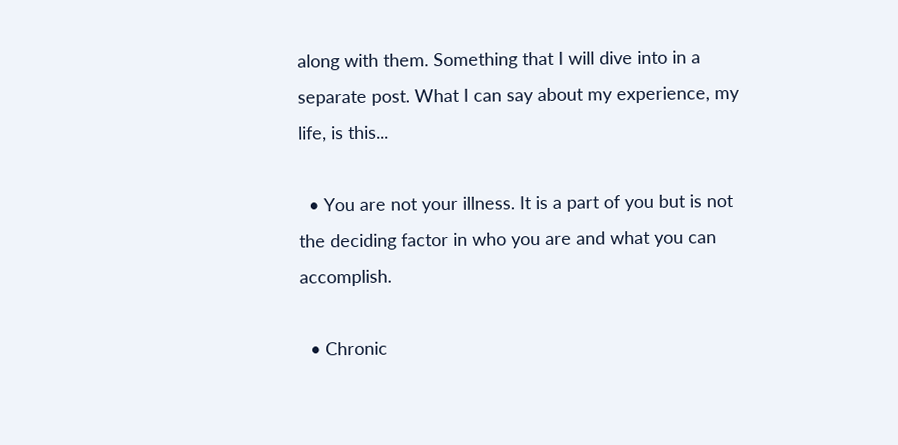along with them. Something that I will dive into in a separate post. What I can say about my experience, my life, is this...

  • You are not your illness. It is a part of you but is not the deciding factor in who you are and what you can accomplish.

  • Chronic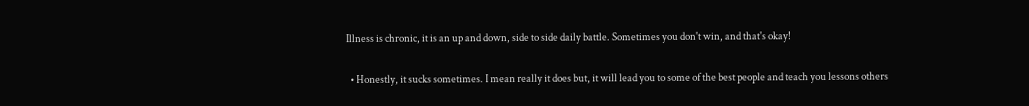Illness is chronic, it is an up and down, side to side daily battle. Sometimes you don't win, and that's okay!

  • Honestly, it sucks sometimes. I mean really it does but, it will lead you to some of the best people and teach you lessons others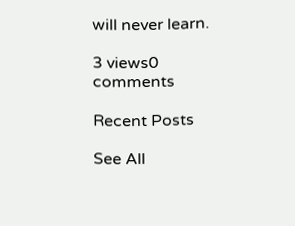will never learn.

3 views0 comments

Recent Posts

See All